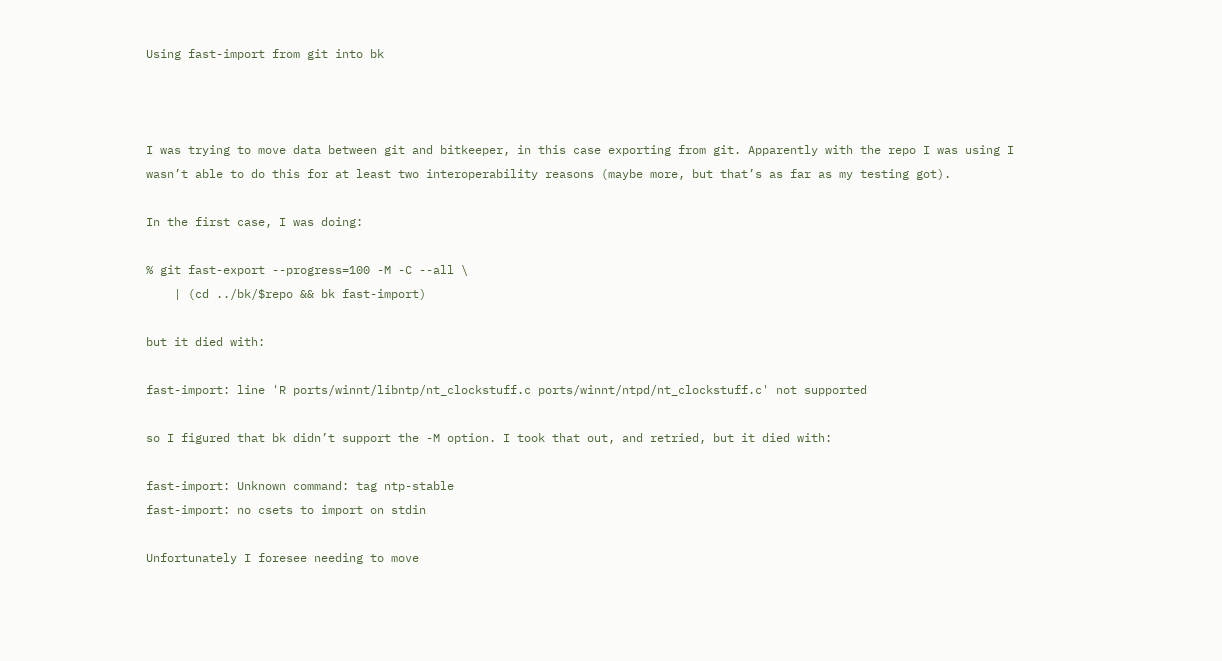Using fast-import from git into bk



I was trying to move data between git and bitkeeper, in this case exporting from git. Apparently with the repo I was using I wasn’t able to do this for at least two interoperability reasons (maybe more, but that’s as far as my testing got).

In the first case, I was doing:

% git fast-export --progress=100 -M -C --all \
    | (cd ../bk/$repo && bk fast-import)

but it died with:

fast-import: line 'R ports/winnt/libntp/nt_clockstuff.c ports/winnt/ntpd/nt_clockstuff.c' not supported

so I figured that bk didn’t support the -M option. I took that out, and retried, but it died with:

fast-import: Unknown command: tag ntp-stable
fast-import: no csets to import on stdin

Unfortunately I foresee needing to move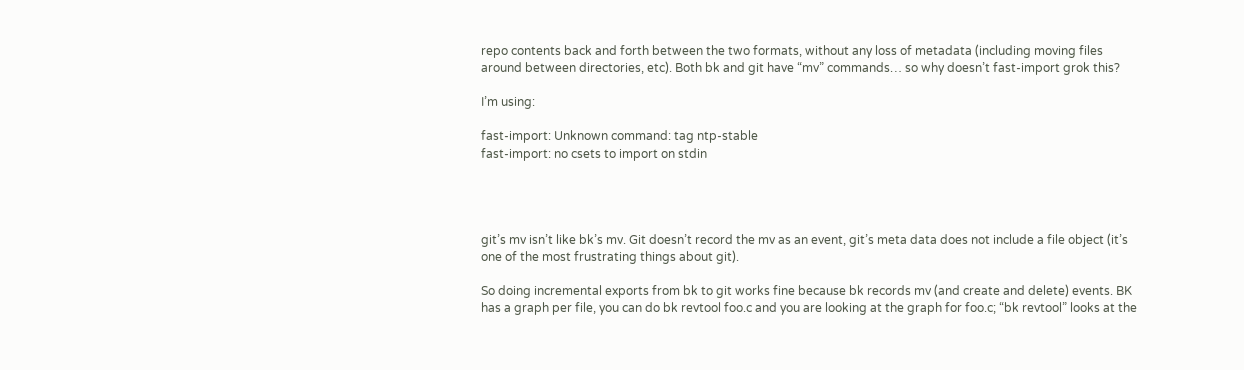repo contents back and forth between the two formats, without any loss of metadata (including moving files around between directories, etc). Both bk and git have “mv” commands… so why doesn’t fast-import grok this?

I’m using:

fast-import: Unknown command: tag ntp-stable
fast-import: no csets to import on stdin




git’s mv isn’t like bk’s mv. Git doesn’t record the mv as an event, git’s meta data does not include a file object (it’s one of the most frustrating things about git).

So doing incremental exports from bk to git works fine because bk records mv (and create and delete) events. BK has a graph per file, you can do bk revtool foo.c and you are looking at the graph for foo.c; “bk revtool” looks at the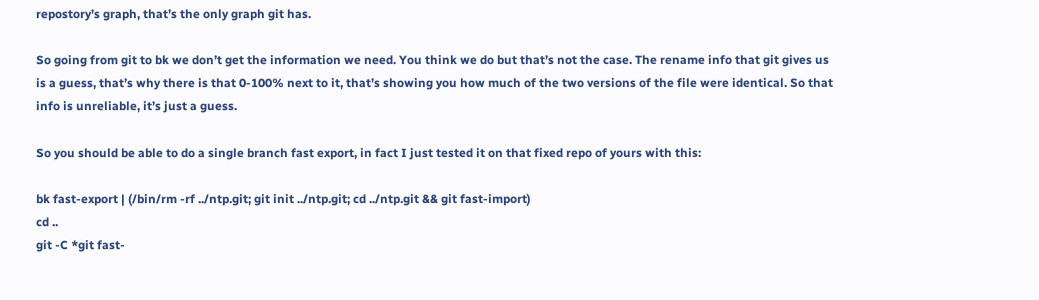repostory’s graph, that’s the only graph git has.

So going from git to bk we don’t get the information we need. You think we do but that’s not the case. The rename info that git gives us is a guess, that’s why there is that 0-100% next to it, that’s showing you how much of the two versions of the file were identical. So that info is unreliable, it’s just a guess.

So you should be able to do a single branch fast export, in fact I just tested it on that fixed repo of yours with this:

bk fast-export | (/bin/rm -rf ../ntp.git; git init ../ntp.git; cd ../ntp.git && git fast-import)
cd ..
git -C *git fast-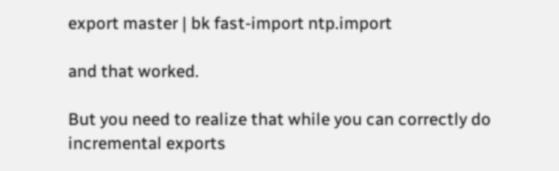export master | bk fast-import ntp.import

and that worked.

But you need to realize that while you can correctly do incremental exports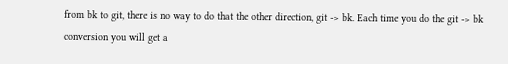from bk to git, there is no way to do that the other direction, git -> bk. Each time you do the git -> bk conversion you will get a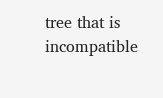tree that is incompatible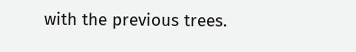with the previous trees.